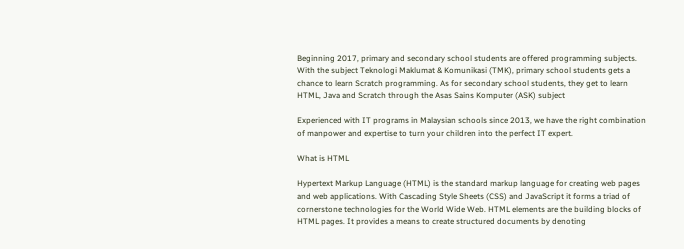Beginning 2017, primary and secondary school students are offered programming subjects. With the subject Teknologi Maklumat & Komunikasi (TMK), primary school students gets a chance to learn Scratch programming. As for secondary school students, they get to learn HTML, Java and Scratch through the Asas Sains Komputer (ASK) subject

Experienced with IT programs in Malaysian schools since 2013, we have the right combination of manpower and expertise to turn your children into the perfect IT expert.

What is HTML

Hypertext Markup Language (HTML) is the standard markup language for creating web pages and web applications. With Cascading Style Sheets (CSS) and JavaScript it forms a triad of cornerstone technologies for the World Wide Web. HTML elements are the building blocks of HTML pages. It provides a means to create structured documents by denoting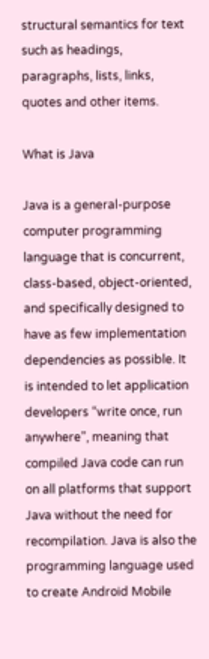structural semantics for text such as headings, paragraphs, lists, links, quotes and other items.

What is Java

Java is a general-purpose computer programming language that is concurrent, class-based, object-oriented, and specifically designed to have as few implementation dependencies as possible. It is intended to let application developers “write once, run anywhere”, meaning that compiled Java code can run on all platforms that support Java without the need for recompilation. Java is also the programming language used to create Android Mobile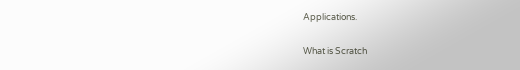Applications.

What is Scratch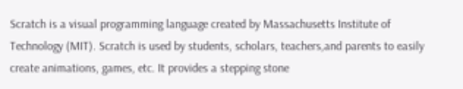Scratch is a visual programming language created by Massachusetts Institute of Technology (MIT). Scratch is used by students, scholars, teachers,and parents to easily create animations, games, etc. It provides a stepping stone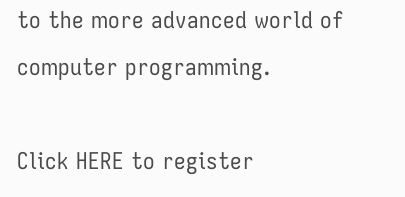to the more advanced world of computer programming.

Click HERE to register